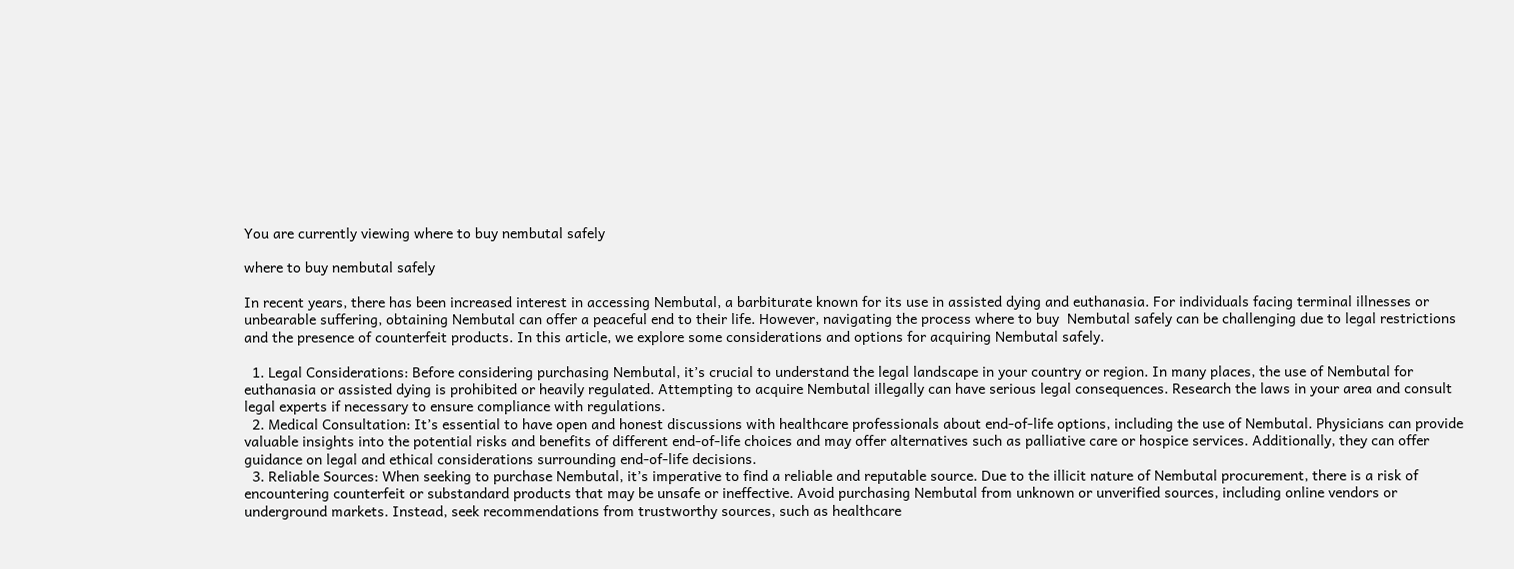You are currently viewing where to buy nembutal safely

where to buy nembutal safely

In recent years, there has been increased interest in accessing Nembutal, a barbiturate known for its use in assisted dying and euthanasia. For individuals facing terminal illnesses or unbearable suffering, obtaining Nembutal can offer a peaceful end to their life. However, navigating the process where to buy  Nembutal safely can be challenging due to legal restrictions and the presence of counterfeit products. In this article, we explore some considerations and options for acquiring Nembutal safely.

  1. Legal Considerations: Before considering purchasing Nembutal, it’s crucial to understand the legal landscape in your country or region. In many places, the use of Nembutal for euthanasia or assisted dying is prohibited or heavily regulated. Attempting to acquire Nembutal illegally can have serious legal consequences. Research the laws in your area and consult legal experts if necessary to ensure compliance with regulations.
  2. Medical Consultation: It’s essential to have open and honest discussions with healthcare professionals about end-of-life options, including the use of Nembutal. Physicians can provide valuable insights into the potential risks and benefits of different end-of-life choices and may offer alternatives such as palliative care or hospice services. Additionally, they can offer guidance on legal and ethical considerations surrounding end-of-life decisions.
  3. Reliable Sources: When seeking to purchase Nembutal, it’s imperative to find a reliable and reputable source. Due to the illicit nature of Nembutal procurement, there is a risk of encountering counterfeit or substandard products that may be unsafe or ineffective. Avoid purchasing Nembutal from unknown or unverified sources, including online vendors or underground markets. Instead, seek recommendations from trustworthy sources, such as healthcare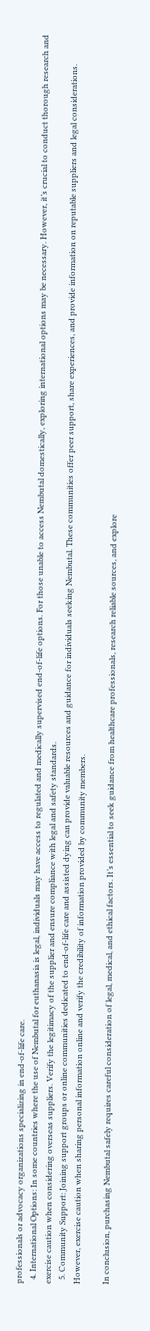professionals or advocacy organizations specializing in end-of-life care.
  4. International Options: In some countries where the use of Nembutal for euthanasia is legal, individuals may have access to regulated and medically supervised end-of-life options. For those unable to access Nembutal domestically, exploring international options may be necessary. However, it’s crucial to conduct thorough research and exercise caution when considering overseas suppliers. Verify the legitimacy of the supplier and ensure compliance with legal and safety standards.
  5. Community Support: Joining support groups or online communities dedicated to end-of-life care and assisted dying can provide valuable resources and guidance for individuals seeking Nembutal. These communities offer peer support, share experiences, and provide information on reputable suppliers and legal considerations. However, exercise caution when sharing personal information online and verify the credibility of information provided by community members.

In conclusion, purchasing Nembutal safely requires careful consideration of legal, medical, and ethical factors. It’s essential to seek guidance from healthcare professionals, research reliable sources, and explore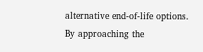alternative end-of-life options. By approaching the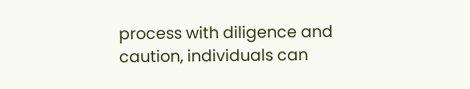process with diligence and caution, individuals can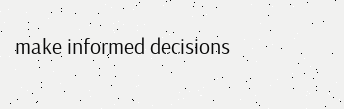make informed decisions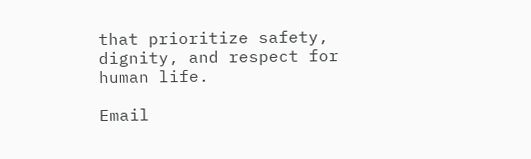that prioritize safety, dignity, and respect for human life.

Email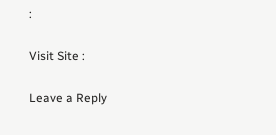:

Visit Site :

Leave a Reply